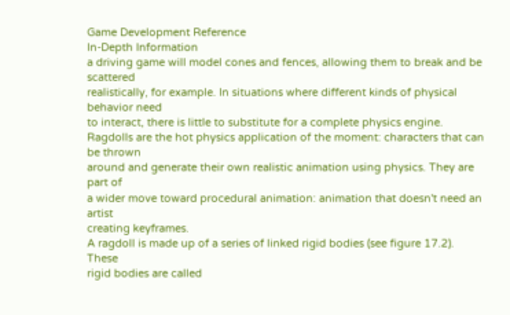Game Development Reference
In-Depth Information
a driving game will model cones and fences, allowing them to break and be scattered
realistically, for example. In situations where different kinds of physical behavior need
to interact, there is little to substitute for a complete physics engine.
Ragdolls are the hot physics application of the moment: characters that can be thrown
around and generate their own realistic animation using physics. They are part of
a wider move toward procedural animation: animation that doesn't need an artist
creating keyframes.
A ragdoll is made up of a series of linked rigid bodies (see figure 17.2). These
rigid bodies are called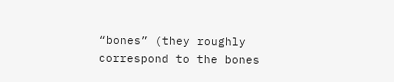“bones” (they roughly correspond to the bones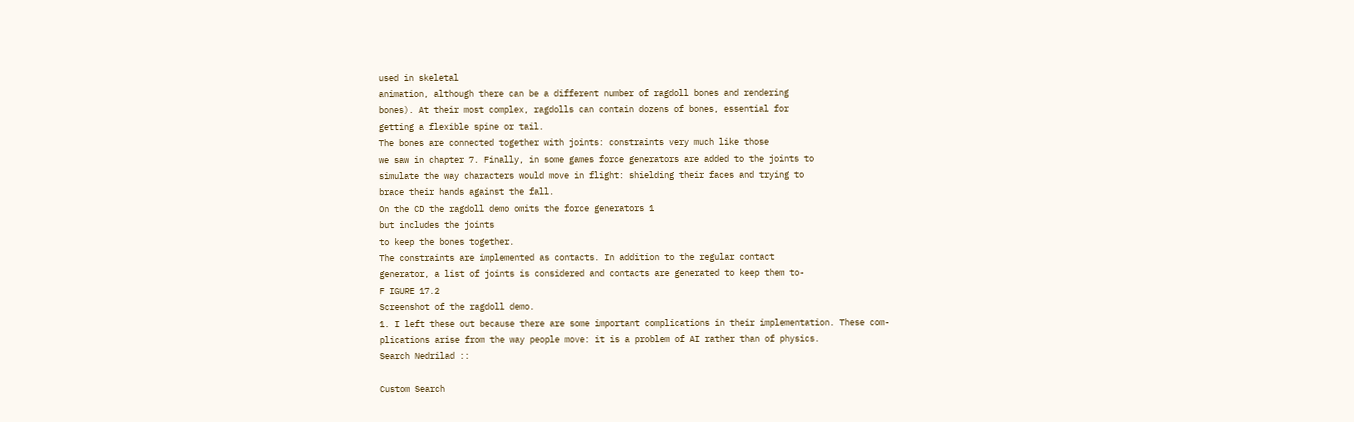used in skeletal
animation, although there can be a different number of ragdoll bones and rendering
bones). At their most complex, ragdolls can contain dozens of bones, essential for
getting a flexible spine or tail.
The bones are connected together with joints: constraints very much like those
we saw in chapter 7. Finally, in some games force generators are added to the joints to
simulate the way characters would move in flight: shielding their faces and trying to
brace their hands against the fall.
On the CD the ragdoll demo omits the force generators 1
but includes the joints
to keep the bones together.
The constraints are implemented as contacts. In addition to the regular contact
generator, a list of joints is considered and contacts are generated to keep them to-
F IGURE 17.2
Screenshot of the ragdoll demo.
1. I left these out because there are some important complications in their implementation. These com-
plications arise from the way people move: it is a problem of AI rather than of physics.
Search Nedrilad ::

Custom Search